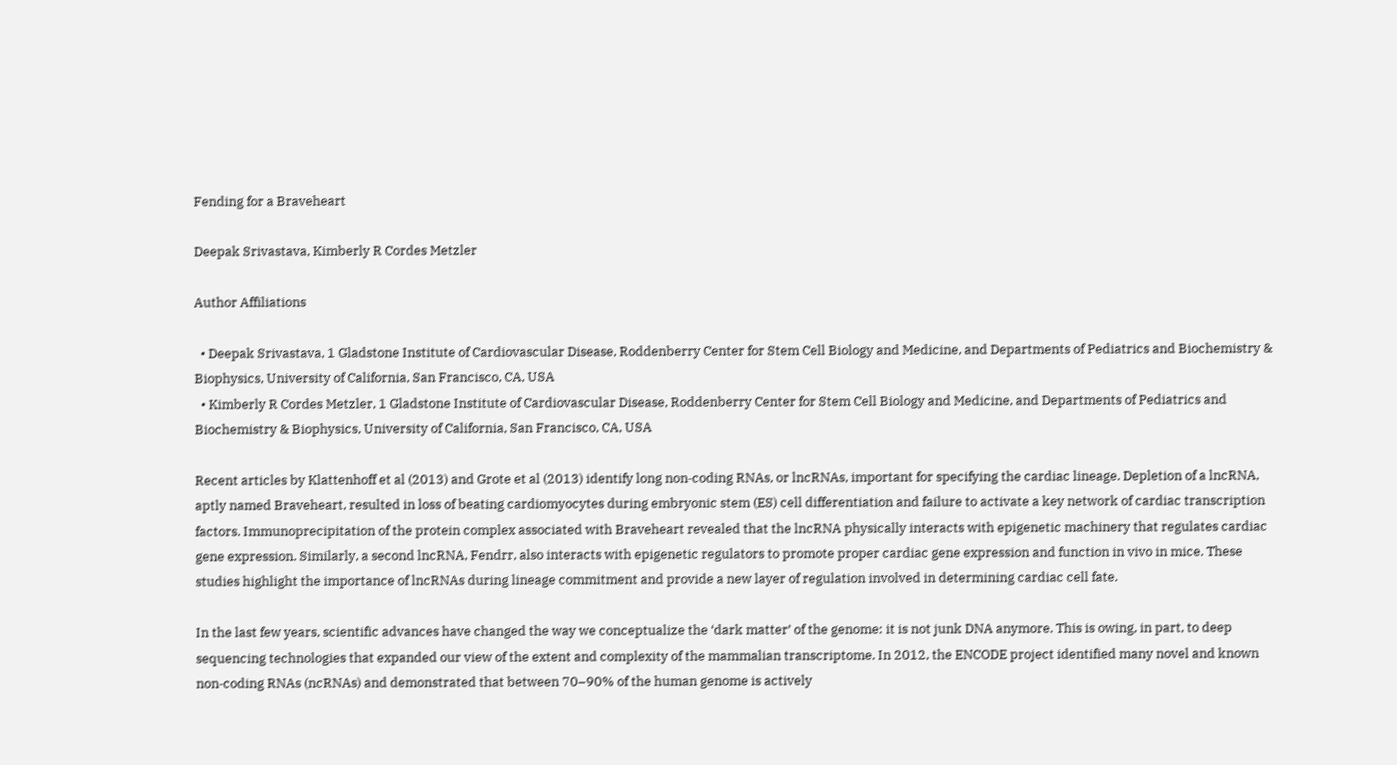Fending for a Braveheart

Deepak Srivastava, Kimberly R Cordes Metzler

Author Affiliations

  • Deepak Srivastava, 1 Gladstone Institute of Cardiovascular Disease, Roddenberry Center for Stem Cell Biology and Medicine, and Departments of Pediatrics and Biochemistry & Biophysics, University of California, San Francisco, CA, USA
  • Kimberly R Cordes Metzler, 1 Gladstone Institute of Cardiovascular Disease, Roddenberry Center for Stem Cell Biology and Medicine, and Departments of Pediatrics and Biochemistry & Biophysics, University of California, San Francisco, CA, USA

Recent articles by Klattenhoff et al (2013) and Grote et al (2013) identify long non‐coding RNAs, or lncRNAs, important for specifying the cardiac lineage. Depletion of a lncRNA, aptly named Braveheart, resulted in loss of beating cardiomyocytes during embryonic stem (ES) cell differentiation and failure to activate a key network of cardiac transcription factors. Immunoprecipitation of the protein complex associated with Braveheart revealed that the lncRNA physically interacts with epigenetic machinery that regulates cardiac gene expression. Similarly, a second lncRNA, Fendrr, also interacts with epigenetic regulators to promote proper cardiac gene expression and function in vivo in mice. These studies highlight the importance of lncRNAs during lineage commitment and provide a new layer of regulation involved in determining cardiac cell fate.

In the last few years, scientific advances have changed the way we conceptualize the ‘dark matter’ of the genome: it is not junk DNA anymore. This is owing, in part, to deep sequencing technologies that expanded our view of the extent and complexity of the mammalian transcriptome. In 2012, the ENCODE project identified many novel and known non‐coding RNAs (ncRNAs) and demonstrated that between 70–90% of the human genome is actively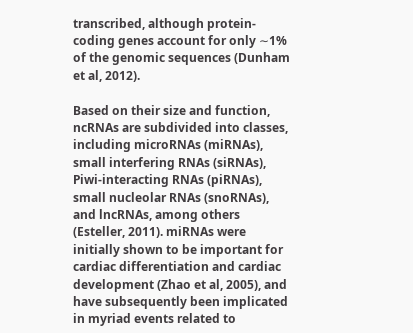transcribed, although protein‐coding genes account for only ∼1% of the genomic sequences (Dunham et al, 2012).

Based on their size and function, ncRNAs are subdivided into classes, including microRNAs (miRNAs), small interfering RNAs (siRNAs), Piwi‐interacting RNAs (piRNAs), small nucleolar RNAs (snoRNAs), and lncRNAs, among others (Esteller, 2011). miRNAs were initially shown to be important for cardiac differentiation and cardiac development (Zhao et al, 2005), and have subsequently been implicated in myriad events related to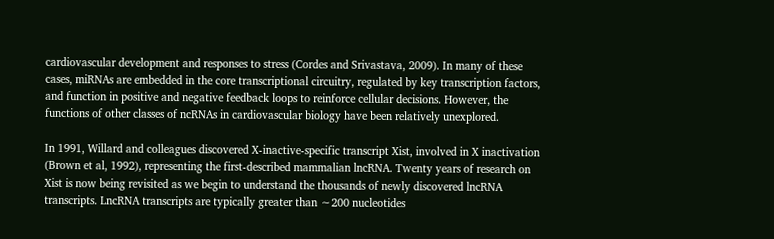cardiovascular development and responses to stress (Cordes and Srivastava, 2009). In many of these cases, miRNAs are embedded in the core transcriptional circuitry, regulated by key transcription factors, and function in positive and negative feedback loops to reinforce cellular decisions. However, the functions of other classes of ncRNAs in cardiovascular biology have been relatively unexplored.

In 1991, Willard and colleagues discovered X‐inactive‐specific transcript Xist, involved in X inactivation (Brown et al, 1992), representing the first‐described mammalian lncRNA. Twenty years of research on Xist is now being revisited as we begin to understand the thousands of newly discovered lncRNA transcripts. LncRNA transcripts are typically greater than ∼200 nucleotides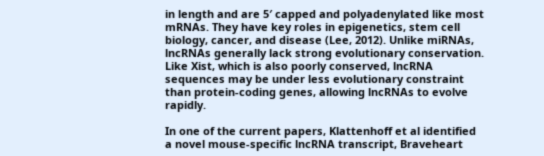in length and are 5′ capped and polyadenylated like most mRNAs. They have key roles in epigenetics, stem cell biology, cancer, and disease (Lee, 2012). Unlike miRNAs, lncRNAs generally lack strong evolutionary conservation. Like Xist, which is also poorly conserved, lncRNA sequences may be under less evolutionary constraint than protein‐coding genes, allowing lncRNAs to evolve rapidly.

In one of the current papers, Klattenhoff et al identified a novel mouse‐specific lncRNA transcript, Braveheart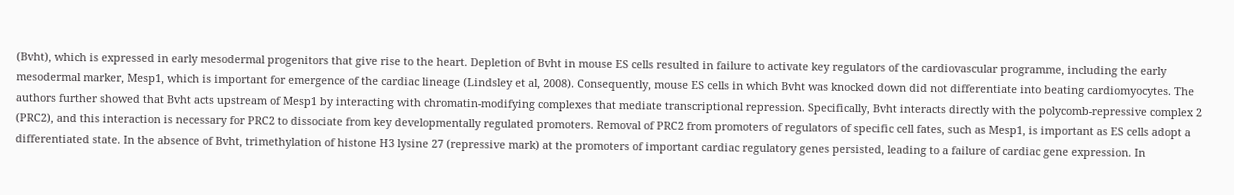(Bvht), which is expressed in early mesodermal progenitors that give rise to the heart. Depletion of Bvht in mouse ES cells resulted in failure to activate key regulators of the cardiovascular programme, including the early mesodermal marker, Mesp1, which is important for emergence of the cardiac lineage (Lindsley et al, 2008). Consequently, mouse ES cells in which Bvht was knocked down did not differentiate into beating cardiomyocytes. The authors further showed that Bvht acts upstream of Mesp1 by interacting with chromatin‐modifying complexes that mediate transcriptional repression. Specifically, Bvht interacts directly with the polycomb‐repressive complex 2 (PRC2), and this interaction is necessary for PRC2 to dissociate from key developmentally regulated promoters. Removal of PRC2 from promoters of regulators of specific cell fates, such as Mesp1, is important as ES cells adopt a differentiated state. In the absence of Bvht, trimethylation of histone H3 lysine 27 (repressive mark) at the promoters of important cardiac regulatory genes persisted, leading to a failure of cardiac gene expression. In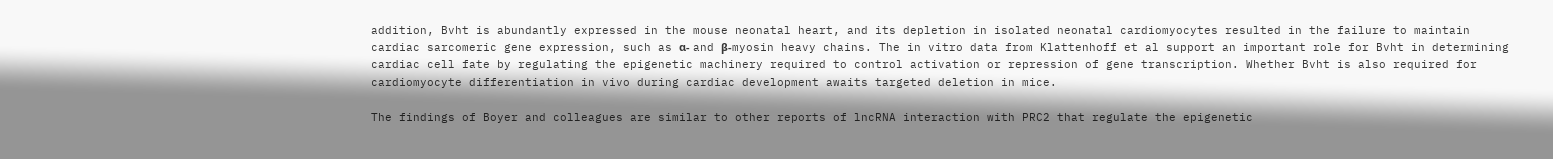addition, Bvht is abundantly expressed in the mouse neonatal heart, and its depletion in isolated neonatal cardiomyocytes resulted in the failure to maintain cardiac sarcomeric gene expression, such as α‐ and β‐myosin heavy chains. The in vitro data from Klattenhoff et al support an important role for Bvht in determining cardiac cell fate by regulating the epigenetic machinery required to control activation or repression of gene transcription. Whether Bvht is also required for cardiomyocyte differentiation in vivo during cardiac development awaits targeted deletion in mice.

The findings of Boyer and colleagues are similar to other reports of lncRNA interaction with PRC2 that regulate the epigenetic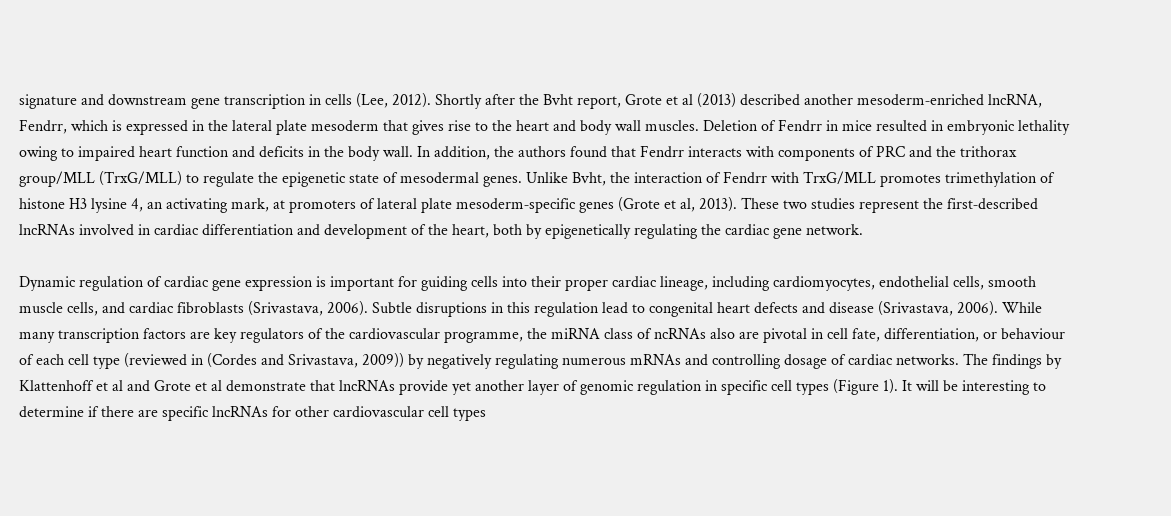signature and downstream gene transcription in cells (Lee, 2012). Shortly after the Bvht report, Grote et al (2013) described another mesoderm‐enriched lncRNA, Fendrr, which is expressed in the lateral plate mesoderm that gives rise to the heart and body wall muscles. Deletion of Fendrr in mice resulted in embryonic lethality owing to impaired heart function and deficits in the body wall. In addition, the authors found that Fendrr interacts with components of PRC and the trithorax group/MLL (TrxG/MLL) to regulate the epigenetic state of mesodermal genes. Unlike Bvht, the interaction of Fendrr with TrxG/MLL promotes trimethylation of histone H3 lysine 4, an activating mark, at promoters of lateral plate mesoderm‐specific genes (Grote et al, 2013). These two studies represent the first‐described lncRNAs involved in cardiac differentiation and development of the heart, both by epigenetically regulating the cardiac gene network.

Dynamic regulation of cardiac gene expression is important for guiding cells into their proper cardiac lineage, including cardiomyocytes, endothelial cells, smooth muscle cells, and cardiac fibroblasts (Srivastava, 2006). Subtle disruptions in this regulation lead to congenital heart defects and disease (Srivastava, 2006). While many transcription factors are key regulators of the cardiovascular programme, the miRNA class of ncRNAs also are pivotal in cell fate, differentiation, or behaviour of each cell type (reviewed in (Cordes and Srivastava, 2009)) by negatively regulating numerous mRNAs and controlling dosage of cardiac networks. The findings by Klattenhoff et al and Grote et al demonstrate that lncRNAs provide yet another layer of genomic regulation in specific cell types (Figure 1). It will be interesting to determine if there are specific lncRNAs for other cardiovascular cell types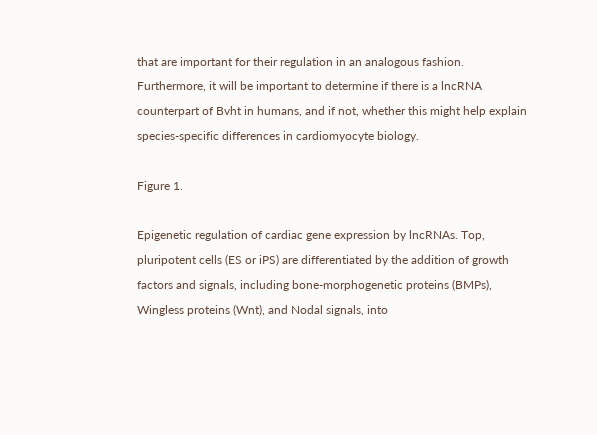that are important for their regulation in an analogous fashion. Furthermore, it will be important to determine if there is a lncRNA counterpart of Bvht in humans, and if not, whether this might help explain species‐specific differences in cardiomyocyte biology.

Figure 1.

Epigenetic regulation of cardiac gene expression by lncRNAs. Top, pluripotent cells (ES or iPS) are differentiated by the addition of growth factors and signals, including bone‐morphogenetic proteins (BMPs), Wingless proteins (Wnt), and Nodal signals, into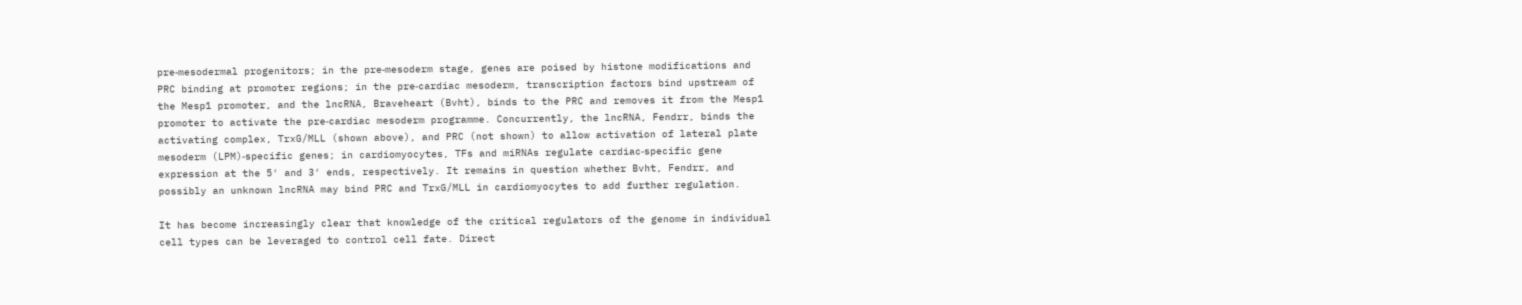pre‐mesodermal progenitors; in the pre‐mesoderm stage, genes are poised by histone modifications and PRC binding at promoter regions; in the pre‐cardiac mesoderm, transcription factors bind upstream of the Mesp1 promoter, and the lncRNA, Braveheart (Bvht), binds to the PRC and removes it from the Mesp1 promoter to activate the pre‐cardiac mesoderm programme. Concurrently, the lncRNA, Fendrr, binds the activating complex, TrxG/MLL (shown above), and PRC (not shown) to allow activation of lateral plate mesoderm (LPM)‐specific genes; in cardiomyocytes, TFs and miRNAs regulate cardiac‐specific gene expression at the 5′ and 3′ ends, respectively. It remains in question whether Bvht, Fendrr, and possibly an unknown lncRNA may bind PRC and TrxG/MLL in cardiomyocytes to add further regulation.

It has become increasingly clear that knowledge of the critical regulators of the genome in individual cell types can be leveraged to control cell fate. Direct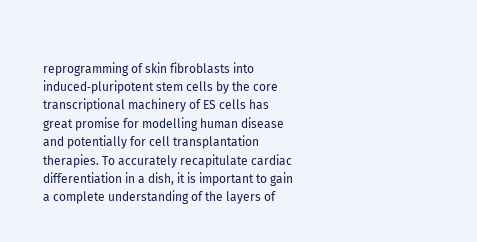reprogramming of skin fibroblasts into induced‐pluripotent stem cells by the core transcriptional machinery of ES cells has great promise for modelling human disease and potentially for cell transplantation therapies. To accurately recapitulate cardiac differentiation in a dish, it is important to gain a complete understanding of the layers of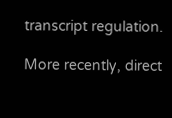transcript regulation.

More recently, direct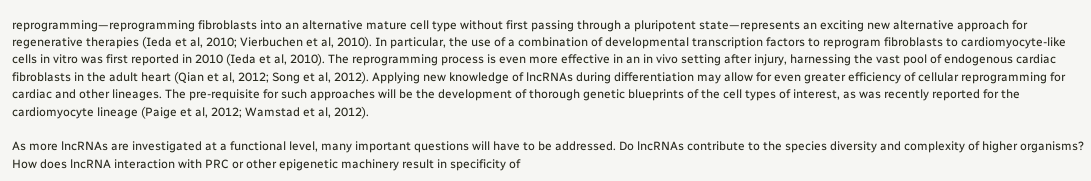reprogramming—reprogramming fibroblasts into an alternative mature cell type without first passing through a pluripotent state—represents an exciting new alternative approach for regenerative therapies (Ieda et al, 2010; Vierbuchen et al, 2010). In particular, the use of a combination of developmental transcription factors to reprogram fibroblasts to cardiomyocyte‐like cells in vitro was first reported in 2010 (Ieda et al, 2010). The reprogramming process is even more effective in an in vivo setting after injury, harnessing the vast pool of endogenous cardiac fibroblasts in the adult heart (Qian et al, 2012; Song et al, 2012). Applying new knowledge of lncRNAs during differentiation may allow for even greater efficiency of cellular reprogramming for cardiac and other lineages. The pre‐requisite for such approaches will be the development of thorough genetic blueprints of the cell types of interest, as was recently reported for the cardiomyocyte lineage (Paige et al, 2012; Wamstad et al, 2012).

As more lncRNAs are investigated at a functional level, many important questions will have to be addressed. Do lncRNAs contribute to the species diversity and complexity of higher organisms? How does lncRNA interaction with PRC or other epigenetic machinery result in specificity of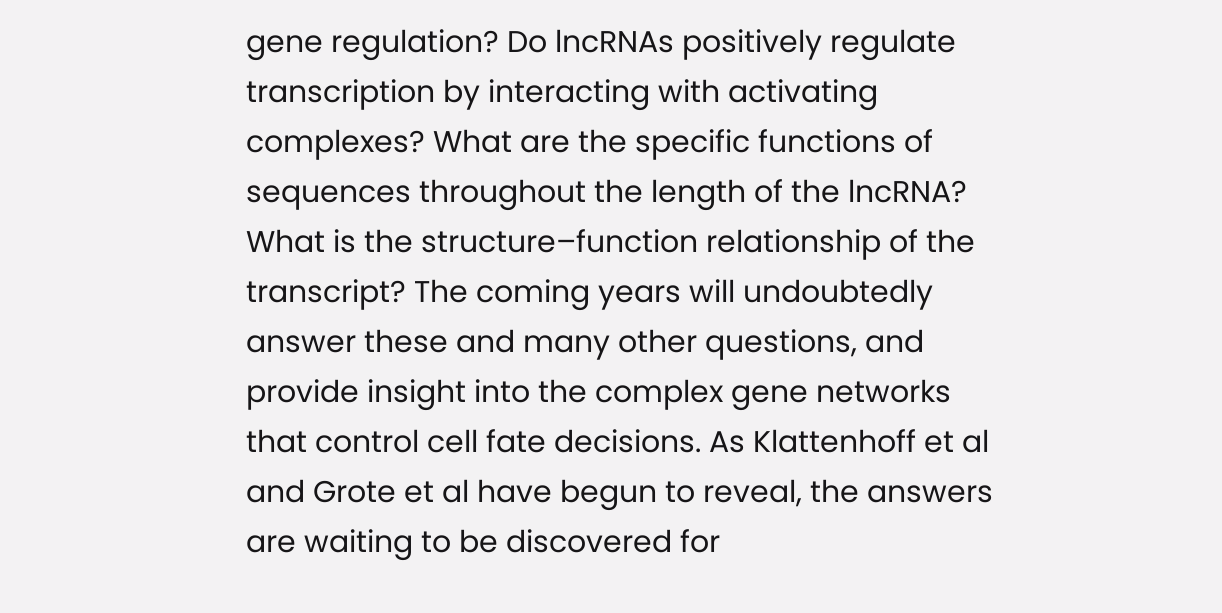gene regulation? Do lncRNAs positively regulate transcription by interacting with activating complexes? What are the specific functions of sequences throughout the length of the lncRNA? What is the structure–function relationship of the transcript? The coming years will undoubtedly answer these and many other questions, and provide insight into the complex gene networks that control cell fate decisions. As Klattenhoff et al and Grote et al have begun to reveal, the answers are waiting to be discovered for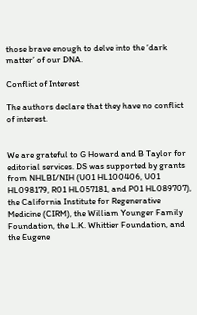those brave enough to delve into the ‘dark matter’ of our DNA.

Conflict of Interest

The authors declare that they have no conflict of interest.


We are grateful to G Howard and B Taylor for editorial services. DS was supported by grants from NHLBI/NIH (U01 HL100406, U01 HL098179, R01 HL057181, and P01 HL089707), the California Institute for Regenerative Medicine (CIRM), the William Younger Family Foundation, the L.K. Whittier Foundation, and the Eugene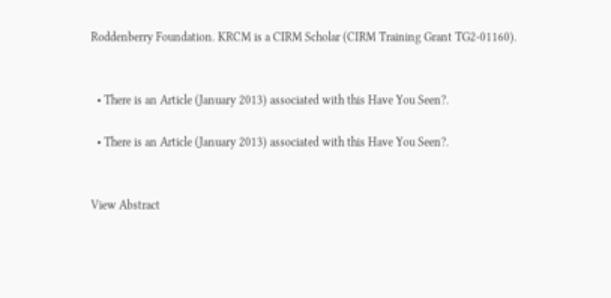Roddenberry Foundation. KRCM is a CIRM Scholar (CIRM Training Grant TG2‐01160).


  • There is an Article (January 2013) associated with this Have You Seen?.

  • There is an Article (January 2013) associated with this Have You Seen?.


View Abstract